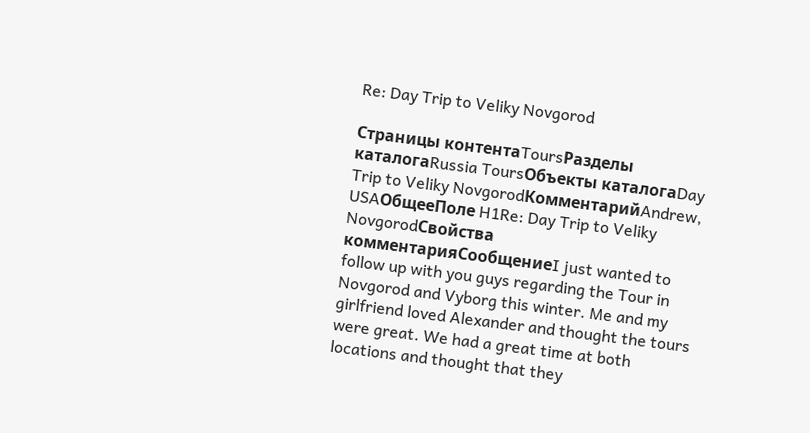Re: Day Trip to Veliky Novgorod

Страницы контентаToursРазделы каталогаRussia ToursОбъекты каталогаDay Trip to Veliky NovgorodКомментарийAndrew, USAОбщееПоле H1Re: Day Trip to Veliky NovgorodСвойства комментарияСообщениеI just wanted to follow up with you guys regarding the Tour in Novgorod and Vyborg this winter. Me and my girlfriend loved Alexander and thought the tours were great. We had a great time at both locations and thought that they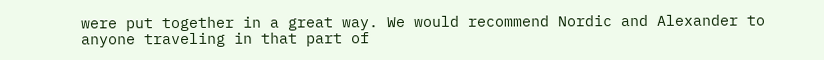were put together in a great way. We would recommend Nordic and Alexander to anyone traveling in that part of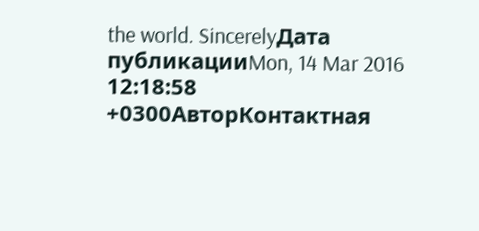the world. SincerelyДата публикацииMon, 14 Mar 2016 12:18:58 +0300АвторКонтактная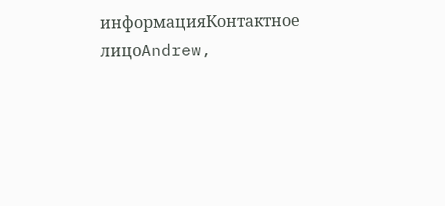информацияКонтактное лицоAndrew,